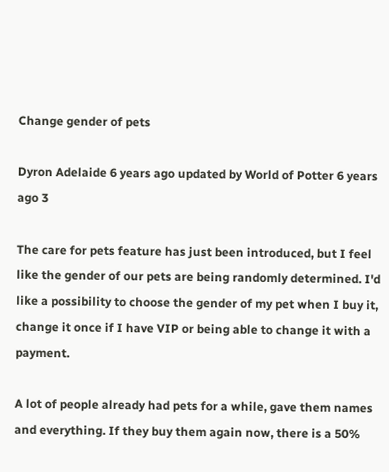Change gender of pets

Dyron Adelaide 6 years ago updated by World of Potter 6 years ago 3

The care for pets feature has just been introduced, but I feel like the gender of our pets are being randomly determined. I'd like a possibility to choose the gender of my pet when I buy it, change it once if I have VIP or being able to change it with a payment.

A lot of people already had pets for a while, gave them names and everything. If they buy them again now, there is a 50%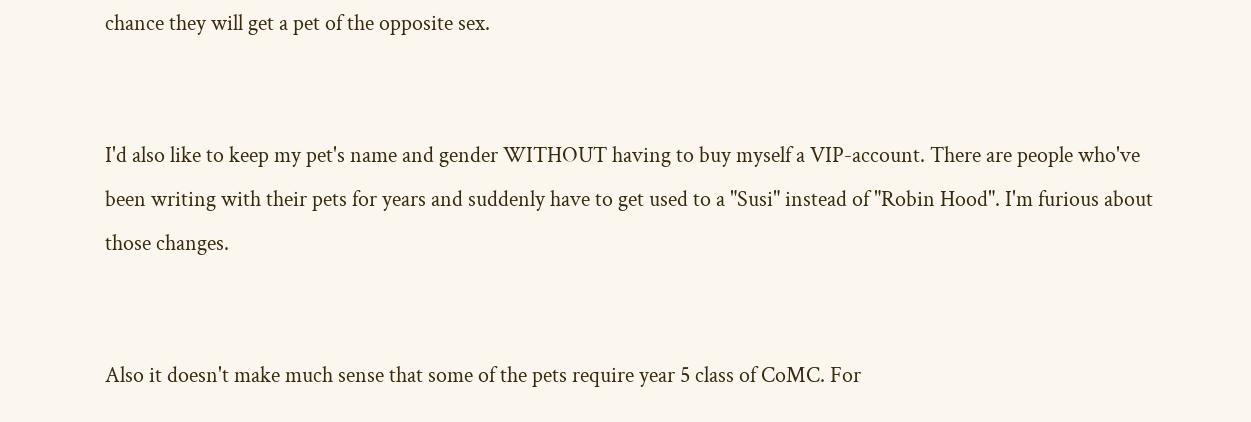chance they will get a pet of the opposite sex.


I'd also like to keep my pet's name and gender WITHOUT having to buy myself a VIP-account. There are people who've been writing with their pets for years and suddenly have to get used to a "Susi" instead of "Robin Hood". I'm furious about those changes.


Also it doesn't make much sense that some of the pets require year 5 class of CoMC. For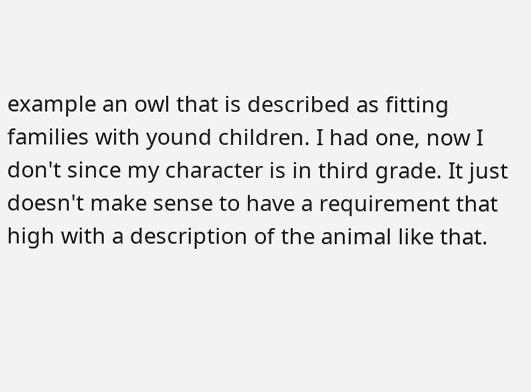example an owl that is described as fitting families with yound children. I had one, now I don't since my character is in third grade. It just doesn't make sense to have a requirement that high with a description of the animal like that.